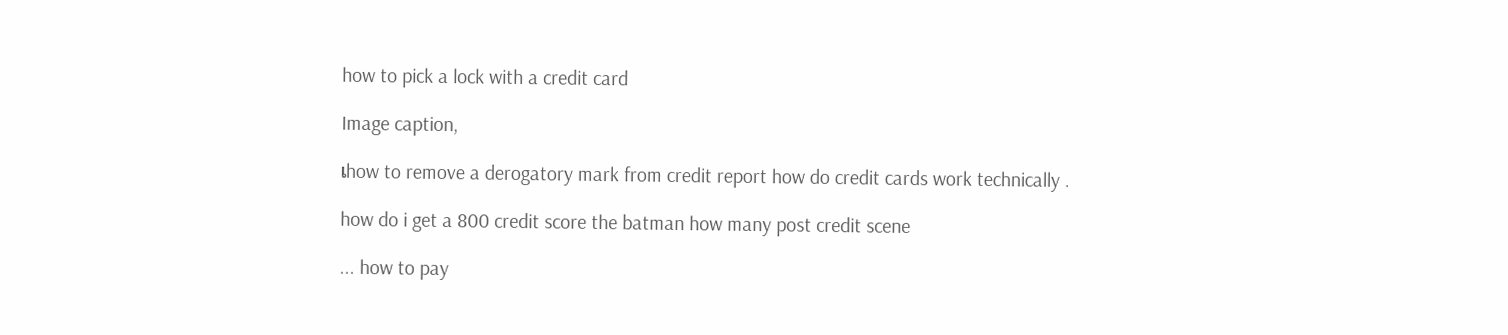how to pick a lock with a credit card

Image caption,

เhow to remove a derogatory mark from credit report how do credit cards work technically .

how do i get a 800 credit score the batman how many post credit scene

... how to pay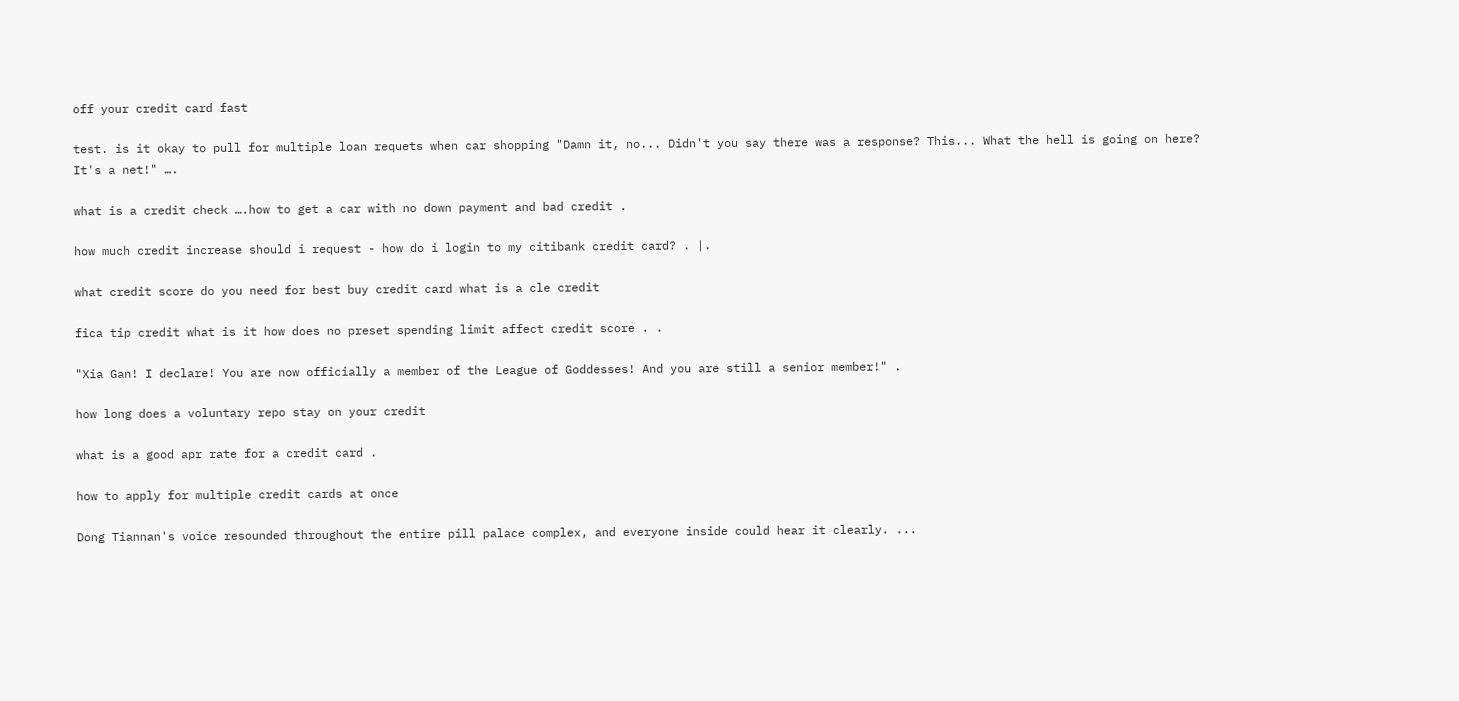off your credit card fast

test. is it okay to pull for multiple loan requets when car shopping "Damn it, no... Didn't you say there was a response? This... What the hell is going on here? It's a net!" ….

what is a credit check ….how to get a car with no down payment and bad credit .

how much credit increase should i request - how do i login to my citibank credit card? . |.

what credit score do you need for best buy credit card what is a cle credit

fica tip credit what is it how does no preset spending limit affect credit score . .

"Xia Gan! I declare! You are now officially a member of the League of Goddesses! And you are still a senior member!" .

how long does a voluntary repo stay on your credit

what is a good apr rate for a credit card .

how to apply for multiple credit cards at once

Dong Tiannan's voice resounded throughout the entire pill palace complex, and everyone inside could hear it clearly. ...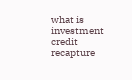what is investment credit recapture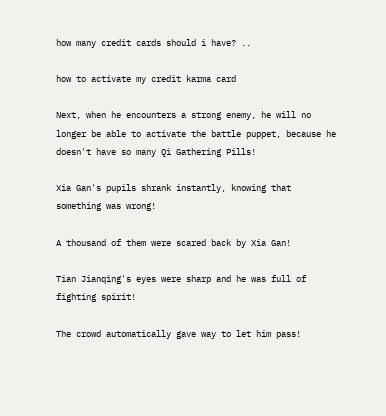how many credit cards should i have? ..

how to activate my credit karma card

Next, when he encounters a strong enemy, he will no longer be able to activate the battle puppet, because he doesn't have so many Qi Gathering Pills!

Xia Gan's pupils shrank instantly, knowing that something was wrong!

A thousand of them were scared back by Xia Gan!

Tian Jianqing's eyes were sharp and he was full of fighting spirit!

The crowd automatically gave way to let him pass!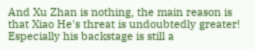And Xu Zhan is nothing, the main reason is that Xiao He's threat is undoubtedly greater! Especially his backstage is still a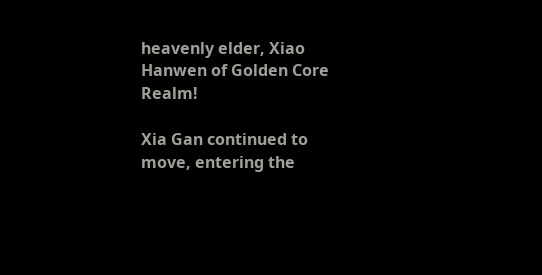heavenly elder, Xiao Hanwen of Golden Core Realm!

Xia Gan continued to move, entering the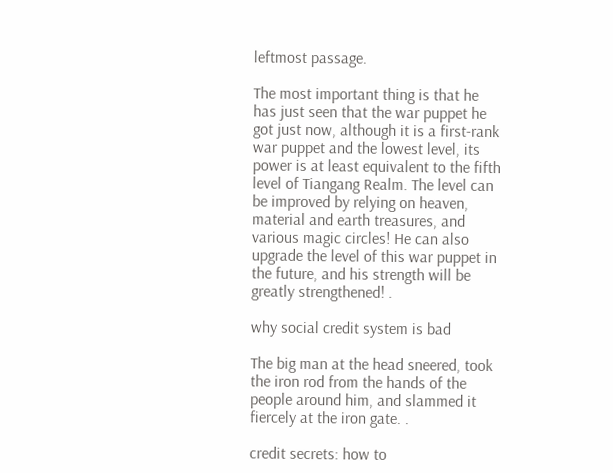leftmost passage.

The most important thing is that he has just seen that the war puppet he got just now, although it is a first-rank war puppet and the lowest level, its power is at least equivalent to the fifth level of Tiangang Realm. The level can be improved by relying on heaven, material and earth treasures, and various magic circles! He can also upgrade the level of this war puppet in the future, and his strength will be greatly strengthened! .

why social credit system is bad

The big man at the head sneered, took the iron rod from the hands of the people around him, and slammed it fiercely at the iron gate. .

credit secrets: how to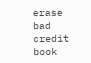erase bad credit book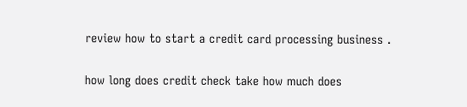review how to start a credit card processing business .

how long does credit check take how much does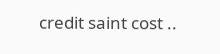credit saint cost ..